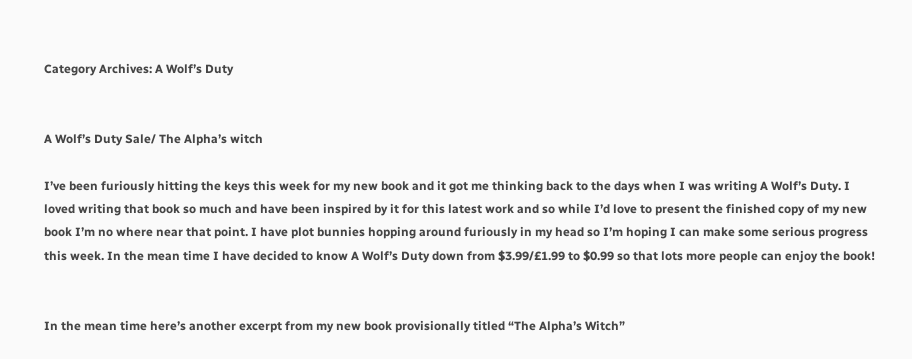Category Archives: A Wolf’s Duty


A Wolf’s Duty Sale/ The Alpha’s witch

I’ve been furiously hitting the keys this week for my new book and it got me thinking back to the days when I was writing A Wolf’s Duty. I loved writing that book so much and have been inspired by it for this latest work and so while I’d love to present the finished copy of my new book I’m no where near that point. I have plot bunnies hopping around furiously in my head so I’m hoping I can make some serious progress this week. In the mean time I have decided to know A Wolf’s Duty down from $3.99/£1.99 to $0.99 so that lots more people can enjoy the book!


In the mean time here’s another excerpt from my new book provisionally titled “The Alpha’s Witch”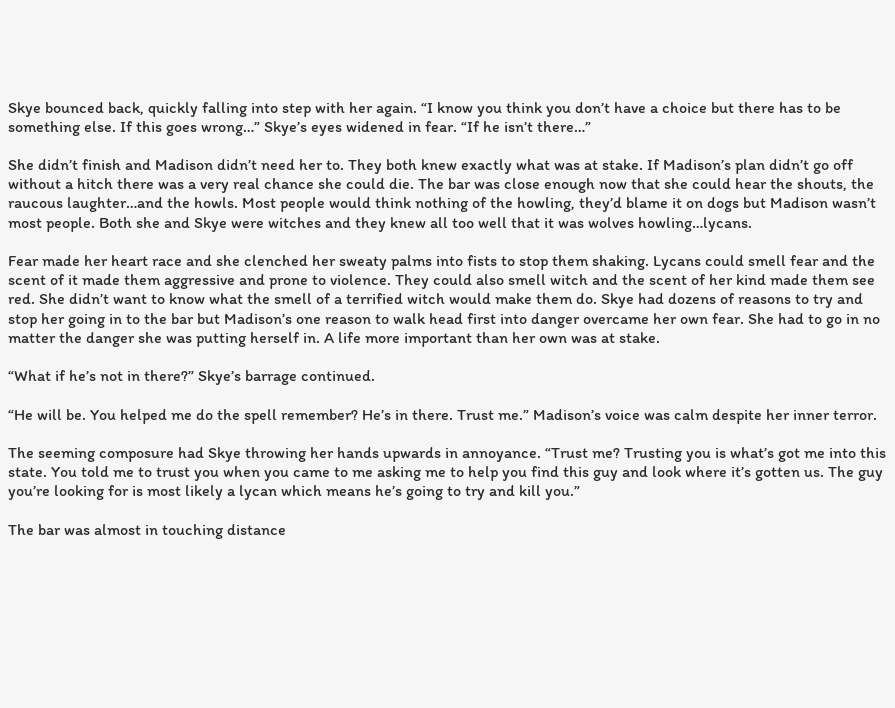Skye bounced back, quickly falling into step with her again. “I know you think you don’t have a choice but there has to be something else. If this goes wrong…” Skye’s eyes widened in fear. “If he isn’t there…”

She didn’t finish and Madison didn’t need her to. They both knew exactly what was at stake. If Madison’s plan didn’t go off without a hitch there was a very real chance she could die. The bar was close enough now that she could hear the shouts, the raucous laughter…and the howls. Most people would think nothing of the howling, they’d blame it on dogs but Madison wasn’t most people. Both she and Skye were witches and they knew all too well that it was wolves howling…lycans.

Fear made her heart race and she clenched her sweaty palms into fists to stop them shaking. Lycans could smell fear and the scent of it made them aggressive and prone to violence. They could also smell witch and the scent of her kind made them see red. She didn’t want to know what the smell of a terrified witch would make them do. Skye had dozens of reasons to try and stop her going in to the bar but Madison’s one reason to walk head first into danger overcame her own fear. She had to go in no matter the danger she was putting herself in. A life more important than her own was at stake.

“What if he’s not in there?” Skye’s barrage continued.

“He will be. You helped me do the spell remember? He’s in there. Trust me.” Madison’s voice was calm despite her inner terror.

The seeming composure had Skye throwing her hands upwards in annoyance. “Trust me? Trusting you is what’s got me into this state. You told me to trust you when you came to me asking me to help you find this guy and look where it’s gotten us. The guy you’re looking for is most likely a lycan which means he’s going to try and kill you.”

The bar was almost in touching distance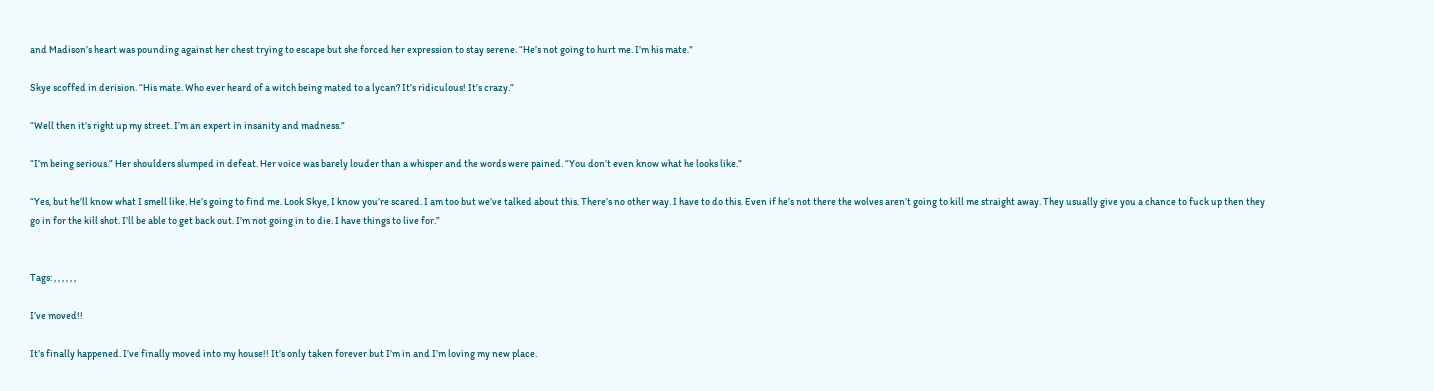and Madison’s heart was pounding against her chest trying to escape but she forced her expression to stay serene. “He’s not going to hurt me. I’m his mate.”

Skye scoffed in derision. “His mate. Who ever heard of a witch being mated to a lycan? It’s ridiculous! It’s crazy.”

“Well then it’s right up my street. I’m an expert in insanity and madness.”

“I’m being serious.” Her shoulders slumped in defeat. Her voice was barely louder than a whisper and the words were pained. “You don’t even know what he looks like.”

“Yes, but he’ll know what I smell like. He’s going to find me. Look Skye, I know you’re scared. I am too but we’ve talked about this. There’s no other way. I have to do this. Even if he’s not there the wolves aren’t going to kill me straight away. They usually give you a chance to fuck up then they go in for the kill shot. I’ll be able to get back out. I’m not going in to die. I have things to live for.”


Tags: , , , , , ,

I’ve moved!!

It’s finally happened. I’ve finally moved into my house!! It’s only taken forever but I’m in and I’m loving my new place.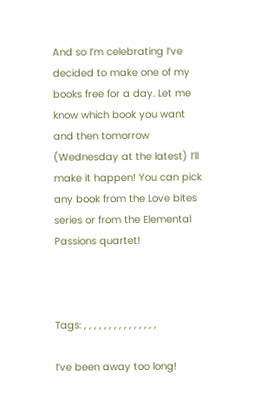And so I’m celebrating I’ve decided to make one of my books free for a day. Let me know which book you want and then tomorrow (Wednesday at the latest) I’ll make it happen! You can pick any book from the Love bites series or from the Elemental Passions quartet!



Tags: , , , , , , , , , , , , , , ,

I’ve been away too long!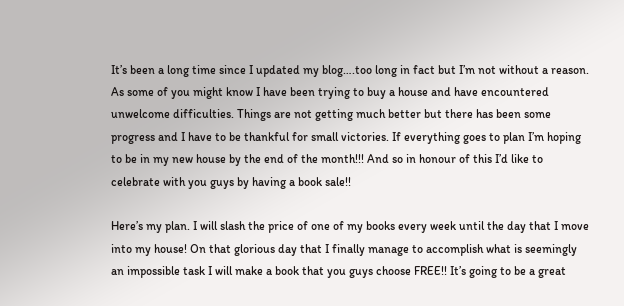It’s been a long time since I updated my blog….too long in fact but I’m not without a reason. As some of you might know I have been trying to buy a house and have encountered unwelcome difficulties. Things are not getting much better but there has been some progress and I have to be thankful for small victories. If everything goes to plan I’m hoping to be in my new house by the end of the month!!! And so in honour of this I’d like to celebrate with you guys by having a book sale!!

Here’s my plan. I will slash the price of one of my books every week until the day that I move into my house! On that glorious day that I finally manage to accomplish what is seemingly an impossible task I will make a book that you guys choose FREE!! It’s going to be a great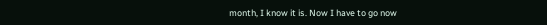month, I know it is. Now I have to go now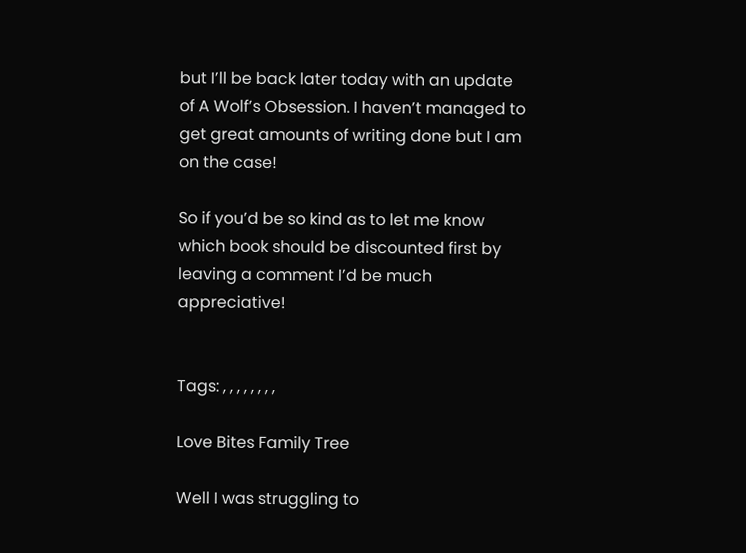but I’ll be back later today with an update of A Wolf’s Obsession. I haven’t managed to get great amounts of writing done but I am on the case!

So if you’d be so kind as to let me know which book should be discounted first by leaving a comment I’d be much appreciative!


Tags: , , , , , , , ,

Love Bites Family Tree

Well I was struggling to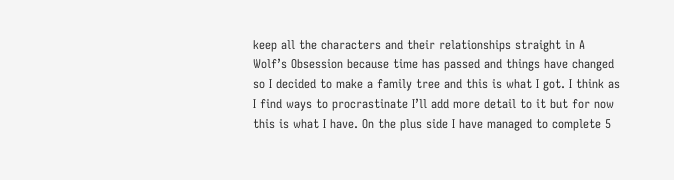keep all the characters and their relationships straight in A Wolf’s Obsession because time has passed and things have changed so I decided to make a family tree and this is what I got. I think as I find ways to procrastinate I’ll add more detail to it but for now this is what I have. On the plus side I have managed to complete 5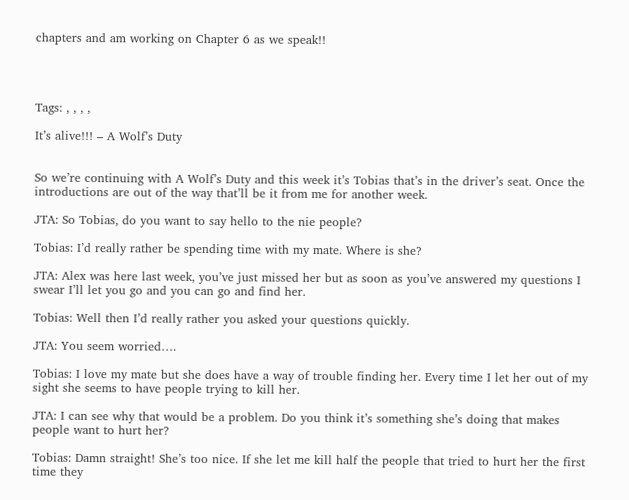chapters and am working on Chapter 6 as we speak!!




Tags: , , , ,

It’s alive!!! – A Wolf’s Duty


So we’re continuing with A Wolf’s Duty and this week it’s Tobias that’s in the driver’s seat. Once the introductions are out of the way that’ll be it from me for another week.

JTA: So Tobias, do you want to say hello to the nie people?

Tobias: I’d really rather be spending time with my mate. Where is she?

JTA: Alex was here last week, you’ve just missed her but as soon as you’ve answered my questions I swear I’ll let you go and you can go and find her.

Tobias: Well then I’d really rather you asked your questions quickly.

JTA: You seem worried….

Tobias: I love my mate but she does have a way of trouble finding her. Every time I let her out of my sight she seems to have people trying to kill her.

JTA: I can see why that would be a problem. Do you think it’s something she’s doing that makes people want to hurt her?

Tobias: Damn straight! She’s too nice. If she let me kill half the people that tried to hurt her the first time they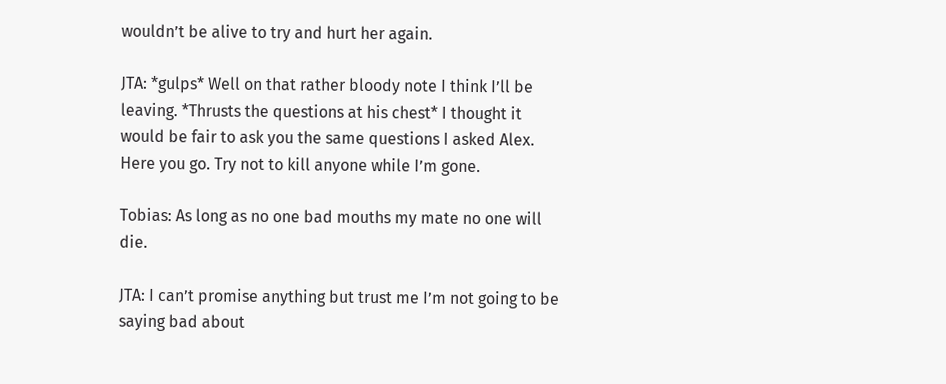wouldn’t be alive to try and hurt her again.

JTA: *gulps* Well on that rather bloody note I think I’ll be leaving. *Thrusts the questions at his chest* I thought it would be fair to ask you the same questions I asked Alex. Here you go. Try not to kill anyone while I’m gone.

Tobias: As long as no one bad mouths my mate no one will die.

JTA: I can’t promise anything but trust me I’m not going to be saying bad about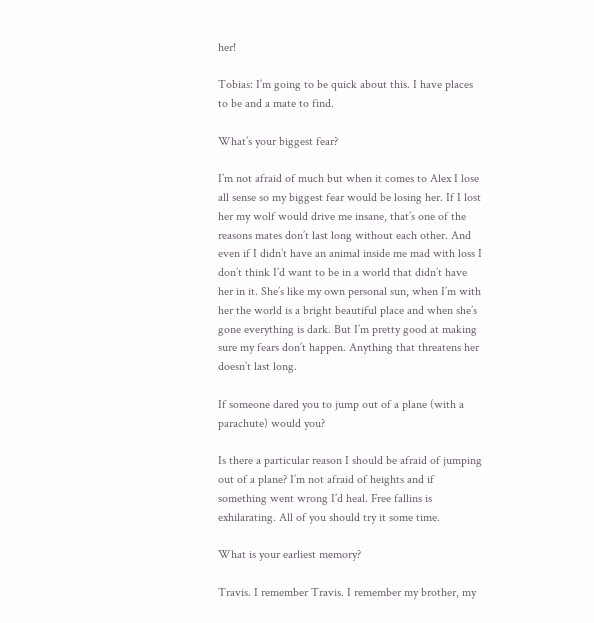her!

Tobias: I’m going to be quick about this. I have places to be and a mate to find.

What’s your biggest fear?

I’m not afraid of much but when it comes to Alex I lose all sense so my biggest fear would be losing her. If I lost her my wolf would drive me insane, that’s one of the reasons mates don’t last long without each other. And even if I didn’t have an animal inside me mad with loss I don’t think I’d want to be in a world that didn’t have her in it. She’s like my own personal sun, when I’m with her the world is a bright beautiful place and when she’s gone everything is dark. But I’m pretty good at making sure my fears don’t happen. Anything that threatens her doesn’t last long.

If someone dared you to jump out of a plane (with a parachute) would you?

Is there a particular reason I should be afraid of jumping out of a plane? I’m not afraid of heights and if something went wrong I’d heal. Free fallins is exhilarating. All of you should try it some time.

What is your earliest memory?

Travis. I remember Travis. I remember my brother, my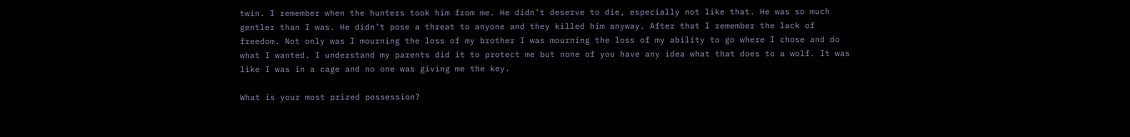twin. I remember when the hunters took him from me. He didn’t deserve to die, especially not like that. He was so much gentler than I was. He didn’t pose a threat to anyone and they killed him anyway. After that I remember the lack of freedom. Not only was I mourning the loss of my brother I was mourning the loss of my ability to go where I chose and do what I wanted. I understand my parents did it to protect me but none of you have any idea what that does to a wolf. It was like I was in a cage and no one was giving me the key.

What is your most prized possession?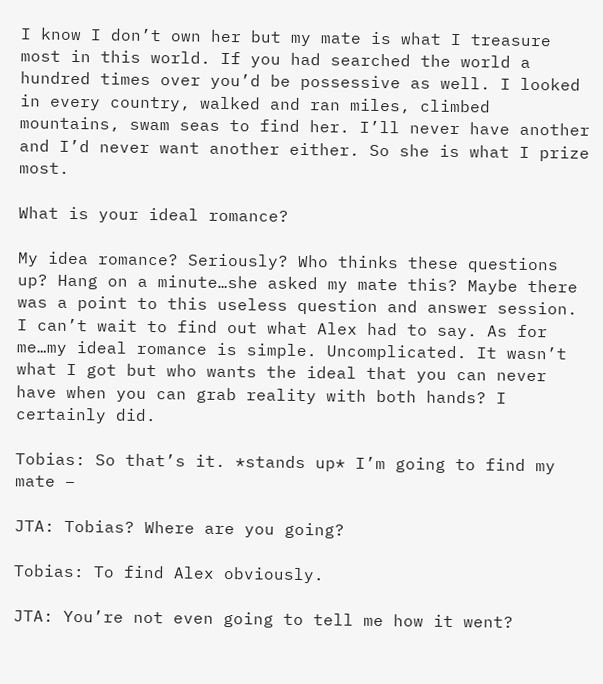I know I don’t own her but my mate is what I treasure most in this world. If you had searched the world a hundred times over you’d be possessive as well. I looked in every country, walked and ran miles, climbed mountains, swam seas to find her. I’ll never have another and I’d never want another either. So she is what I prize most.

What is your ideal romance?

My idea romance? Seriously? Who thinks these questions up? Hang on a minute…she asked my mate this? Maybe there was a point to this useless question and answer session. I can’t wait to find out what Alex had to say. As for me…my ideal romance is simple. Uncomplicated. It wasn’t what I got but who wants the ideal that you can never have when you can grab reality with both hands? I certainly did.

Tobias: So that’s it. *stands up* I’m going to find my mate –

JTA: Tobias? Where are you going?

Tobias: To find Alex obviously.

JTA: You’re not even going to tell me how it went?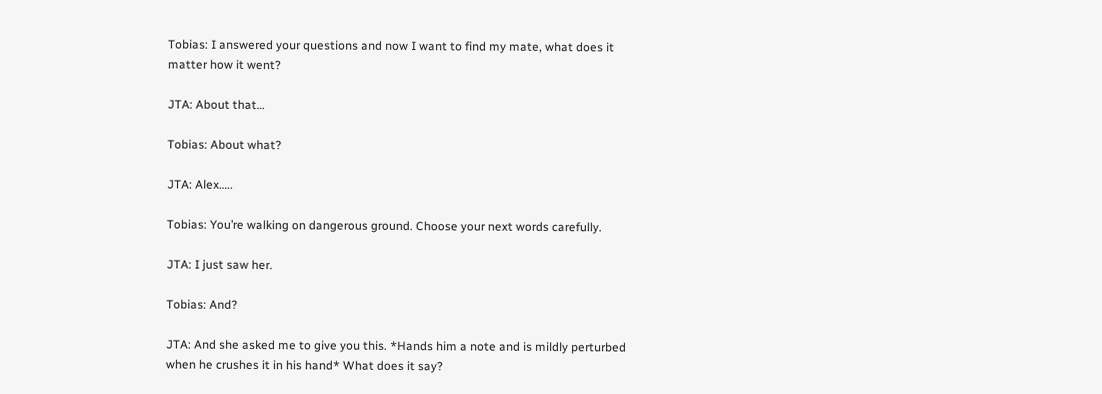Tobias: I answered your questions and now I want to find my mate, what does it matter how it went?

JTA: About that…

Tobias: About what?

JTA: Alex…..

Tobias: You’re walking on dangerous ground. Choose your next words carefully.

JTA: I just saw her.

Tobias: And?

JTA: And she asked me to give you this. *Hands him a note and is mildly perturbed when he crushes it in his hand* What does it say?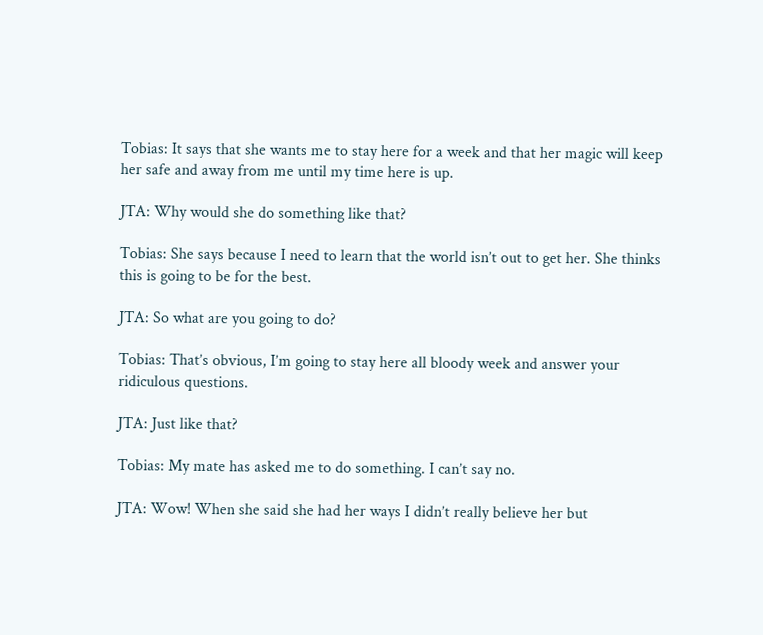Tobias: It says that she wants me to stay here for a week and that her magic will keep her safe and away from me until my time here is up.

JTA: Why would she do something like that?

Tobias: She says because I need to learn that the world isn’t out to get her. She thinks this is going to be for the best.

JTA: So what are you going to do?

Tobias: That’s obvious, I’m going to stay here all bloody week and answer your ridiculous questions.

JTA: Just like that?

Tobias: My mate has asked me to do something. I can’t say no.

JTA: Wow! When she said she had her ways I didn’t really believe her but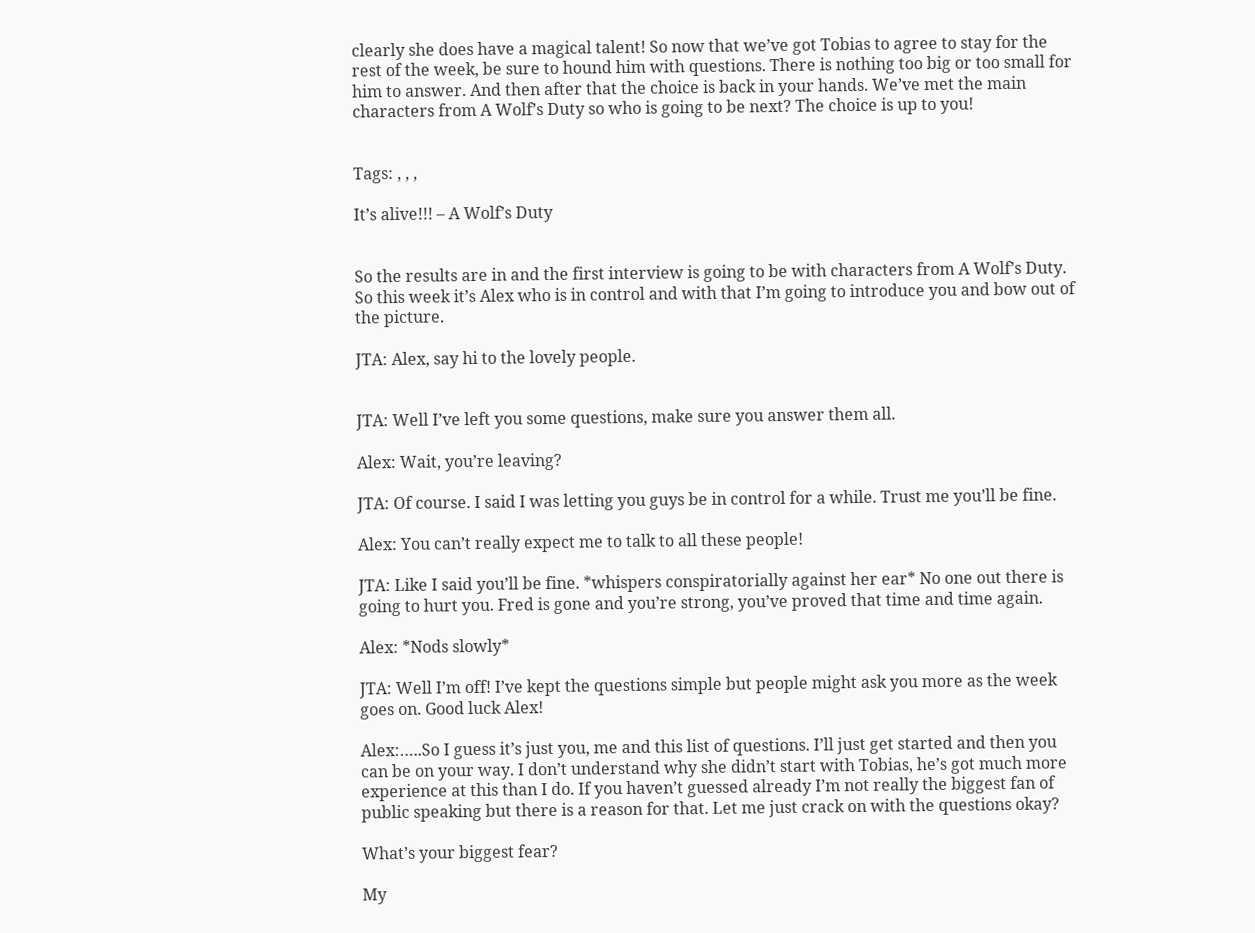clearly she does have a magical talent! So now that we’ve got Tobias to agree to stay for the rest of the week, be sure to hound him with questions. There is nothing too big or too small for him to answer. And then after that the choice is back in your hands. We’ve met the main characters from A Wolf’s Duty so who is going to be next? The choice is up to you!


Tags: , , ,

It’s alive!!! – A Wolf’s Duty


So the results are in and the first interview is going to be with characters from A Wolf’s Duty. So this week it’s Alex who is in control and with that I’m going to introduce you and bow out of the picture.

JTA: Alex, say hi to the lovely people.


JTA: Well I’ve left you some questions, make sure you answer them all.

Alex: Wait, you’re leaving?

JTA: Of course. I said I was letting you guys be in control for a while. Trust me you’ll be fine.

Alex: You can’t really expect me to talk to all these people!

JTA: Like I said you’ll be fine. *whispers conspiratorially against her ear* No one out there is going to hurt you. Fred is gone and you’re strong, you’ve proved that time and time again.

Alex: *Nods slowly*

JTA: Well I’m off! I’ve kept the questions simple but people might ask you more as the week goes on. Good luck Alex!

Alex:…..So I guess it’s just you, me and this list of questions. I’ll just get started and then you can be on your way. I don’t understand why she didn’t start with Tobias, he’s got much more experience at this than I do. If you haven’t guessed already I’m not really the biggest fan of public speaking but there is a reason for that. Let me just crack on with the questions okay?

What’s your biggest fear?

My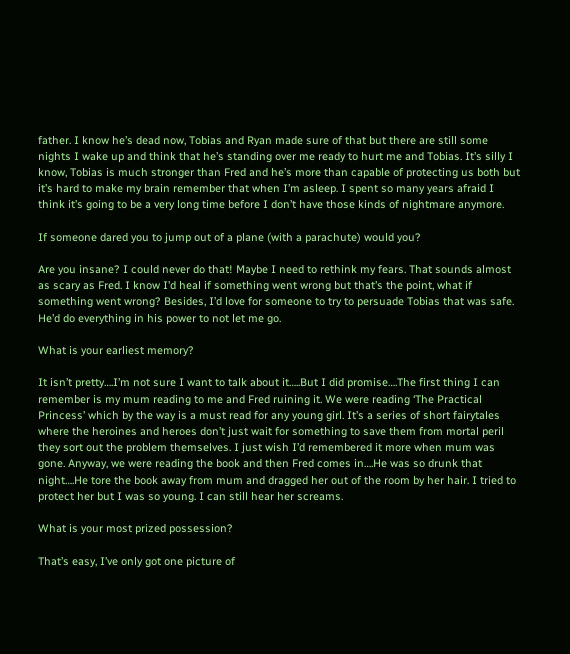father. I know he’s dead now, Tobias and Ryan made sure of that but there are still some nights I wake up and think that he’s standing over me ready to hurt me and Tobias. It’s silly I know, Tobias is much stronger than Fred and he’s more than capable of protecting us both but it’s hard to make my brain remember that when I’m asleep. I spent so many years afraid I think it’s going to be a very long time before I don’t have those kinds of nightmare anymore.

If someone dared you to jump out of a plane (with a parachute) would you?

Are you insane? I could never do that! Maybe I need to rethink my fears. That sounds almost as scary as Fred. I know I’d heal if something went wrong but that’s the point, what if something went wrong? Besides, I’d love for someone to try to persuade Tobias that was safe. He’d do everything in his power to not let me go.

What is your earliest memory?

It isn’t pretty….I’m not sure I want to talk about it…..But I did promise….The first thing I can remember is my mum reading to me and Fred ruining it. We were reading ‘The Practical Princess’ which by the way is a must read for any young girl. It’s a series of short fairytales where the heroines and heroes don’t just wait for something to save them from mortal peril they sort out the problem themselves. I just wish I’d remembered it more when mum was gone. Anyway, we were reading the book and then Fred comes in….He was so drunk that night….He tore the book away from mum and dragged her out of the room by her hair. I tried to protect her but I was so young. I can still hear her screams.

What is your most prized possession?

That’s easy, I’ve only got one picture of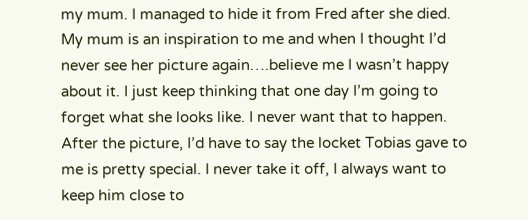my mum. I managed to hide it from Fred after she died. My mum is an inspiration to me and when I thought I’d never see her picture again….believe me I wasn’t happy about it. I just keep thinking that one day I’m going to forget what she looks like. I never want that to happen. After the picture, I’d have to say the locket Tobias gave to me is pretty special. I never take it off, I always want to keep him close to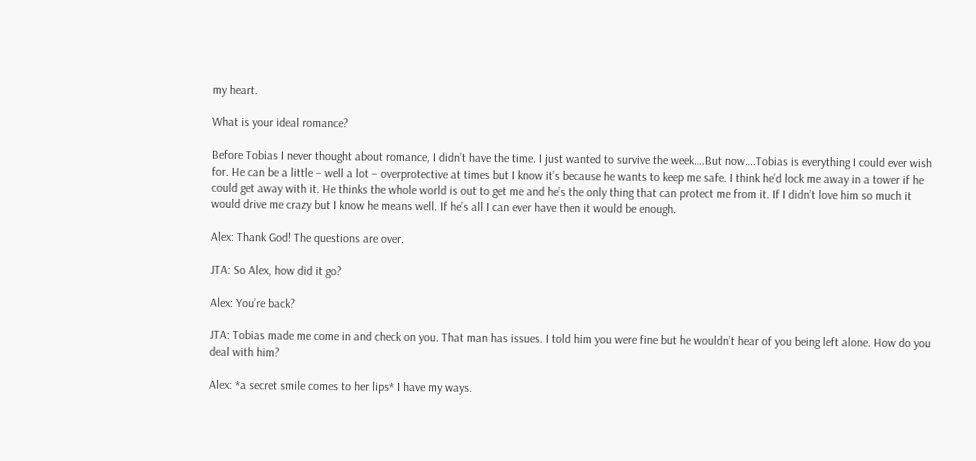my heart.

What is your ideal romance?

Before Tobias I never thought about romance, I didn’t have the time. I just wanted to survive the week….But now….Tobias is everything I could ever wish for. He can be a little – well a lot – overprotective at times but I know it’s because he wants to keep me safe. I think he’d lock me away in a tower if he could get away with it. He thinks the whole world is out to get me and he’s the only thing that can protect me from it. If I didn’t love him so much it would drive me crazy but I know he means well. If he’s all I can ever have then it would be enough.

Alex: Thank God! The questions are over.

JTA: So Alex, how did it go?

Alex: You’re back?

JTA: Tobias made me come in and check on you. That man has issues. I told him you were fine but he wouldn’t hear of you being left alone. How do you deal with him?

Alex: *a secret smile comes to her lips* I have my ways.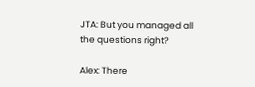JTA: But you managed all the questions right?

Alex: There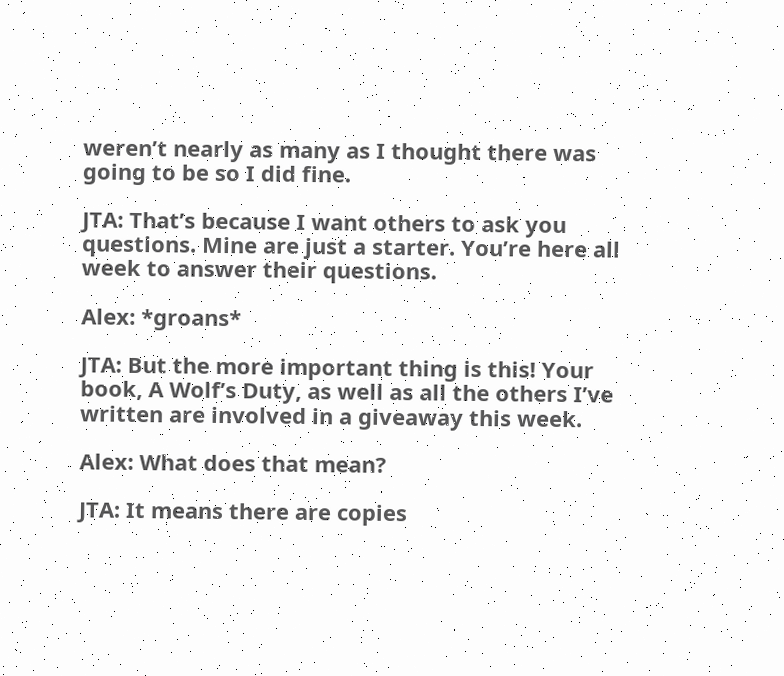weren’t nearly as many as I thought there was going to be so I did fine.

JTA: That’s because I want others to ask you questions. Mine are just a starter. You’re here all week to answer their questions.

Alex: *groans*

JTA: But the more important thing is this! Your book, A Wolf’s Duty, as well as all the others I’ve written are involved in a giveaway this week.

Alex: What does that mean?

JTA: It means there are copies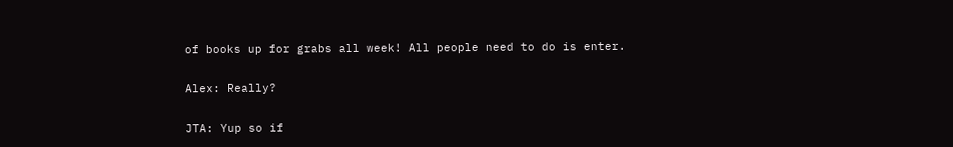of books up for grabs all week! All people need to do is enter.

Alex: Really?

JTA: Yup so if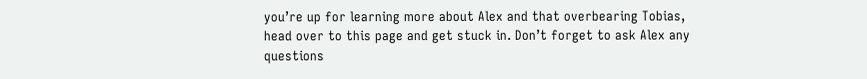you’re up for learning more about Alex and that overbearing Tobias, head over to this page and get stuck in. Don’t forget to ask Alex any questions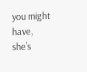you might have, she’s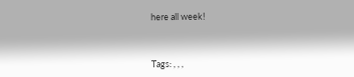here all week!



Tags: , , ,